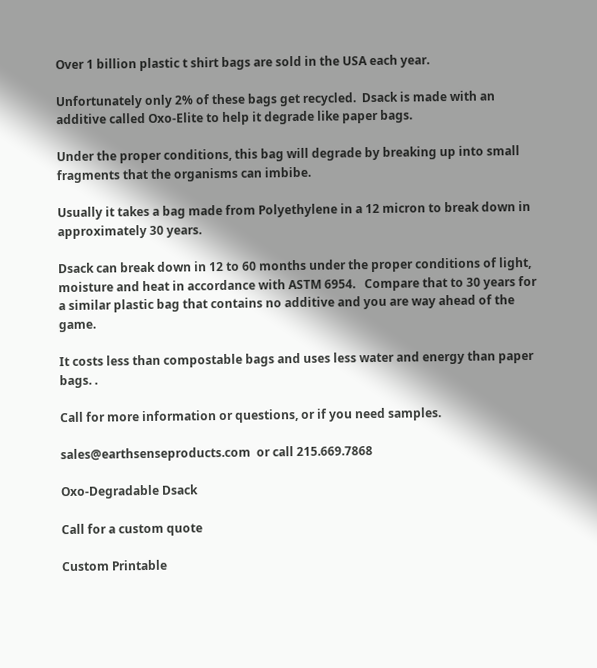Over 1 billion plastic t shirt bags are sold in the USA each year.

Unfortunately only 2% of these bags get recycled.  Dsack is made with an additive called Oxo-Elite to help it degrade like paper bags.

Under the proper conditions, this bag will degrade by breaking up into small fragments that the organisms can imbibe.

Usually it takes a bag made from Polyethylene in a 12 micron to break down in approximately 30 years.

Dsack can break down in 12 to 60 months under the proper conditions of light, moisture and heat in accordance with ASTM 6954.   Compare that to 30 years for a similar plastic bag that contains no additive and you are way ahead of the game.

It costs less than compostable bags and uses less water and energy than paper bags. .

Call for more information or questions, or if you need samples.

sales@earthsenseproducts.com  or call 215.669.7868

Oxo-Degradable Dsack

Call for a custom quote

Custom Printable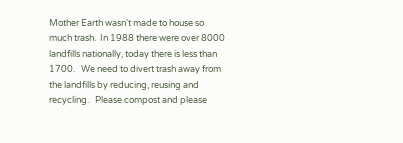Mother Earth wasn't made to house so much trash.  In 1988 there were over 8000 landfills nationally, today there is less than 1700.   We need to divert trash away from the landfills by reducing, reusing and recycling.   Please compost and please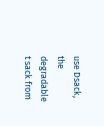use Dsack, the degradable t sack from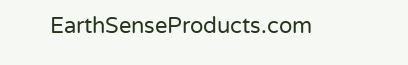EarthSenseProducts.com